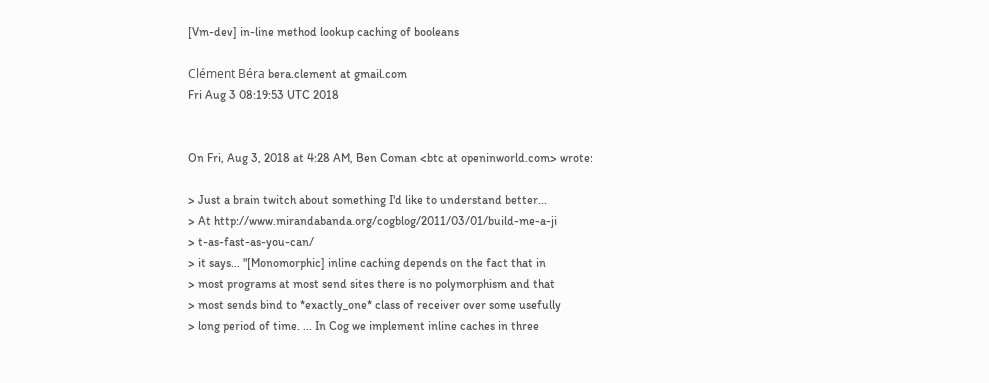[Vm-dev] in-line method lookup caching of booleans

Clément Béra bera.clement at gmail.com
Fri Aug 3 08:19:53 UTC 2018


On Fri, Aug 3, 2018 at 4:28 AM, Ben Coman <btc at openinworld.com> wrote:

> Just a brain twitch about something I'd like to understand better...
> At http://www.mirandabanda.org/cogblog/2011/03/01/build-me-a-ji
> t-as-fast-as-you-can/
> it says... "[Monomorphic] inline caching depends on the fact that in
> most programs at most send sites there is no polymorphism and that
> most sends bind to *exactly_one* class of receiver over some usefully
> long period of time. ... In Cog we implement inline caches in three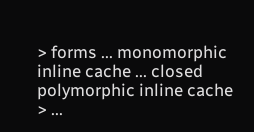> forms ... monomorphic inline cache ... closed polymorphic inline cache
> ...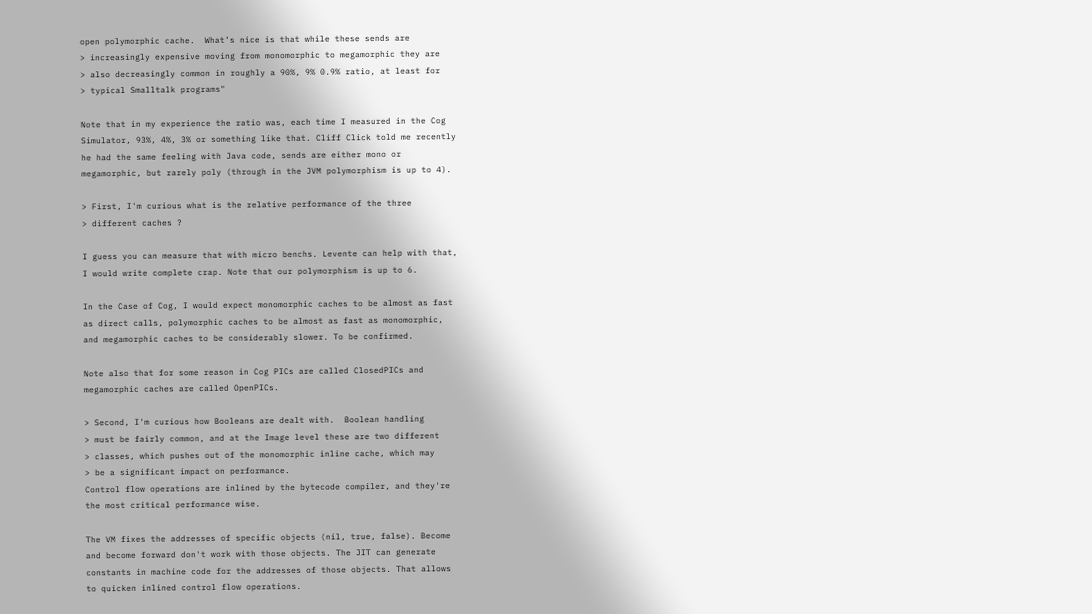open polymorphic cache.  What’s nice is that while these sends are
> increasingly expensive moving from monomorphic to megamorphic they are
> also decreasingly common in roughly a 90%, 9% 0.9% ratio, at least for
> typical Smalltalk programs"

Note that in my experience the ratio was, each time I measured in the Cog
Simulator, 93%, 4%, 3% or something like that. Cliff Click told me recently
he had the same feeling with Java code, sends are either mono or
megamorphic, but rarely poly (through in the JVM polymorphism is up to 4).

> First, I'm curious what is the relative performance of the three
> different caches ?

I guess you can measure that with micro benchs. Levente can help with that,
I would write complete crap. Note that our polymorphism is up to 6.

In the Case of Cog, I would expect monomorphic caches to be almost as fast
as direct calls, polymorphic caches to be almost as fast as monomorphic,
and megamorphic caches to be considerably slower. To be confirmed.

Note also that for some reason in Cog PICs are called ClosedPICs and
megamorphic caches are called OpenPICs.

> Second, I'm curious how Booleans are dealt with.  Boolean handling
> must be fairly common, and at the Image level these are two different
> classes, which pushes out of the monomorphic inline cache, which may
> be a significant impact on performance.
Control flow operations are inlined by the bytecode compiler, and they're
the most critical performance wise.

The VM fixes the addresses of specific objects (nil, true, false). Become
and become forward don't work with those objects. The JIT can generate
constants in machine code for the addresses of those objects. That allows
to quicken inlined control flow operations.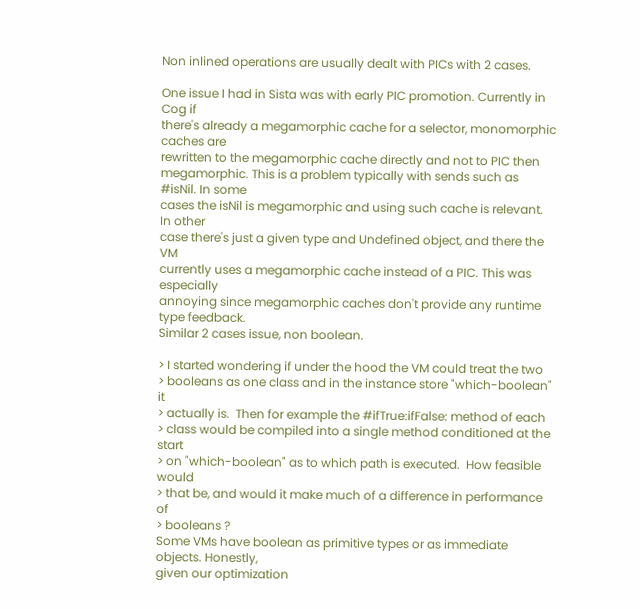Non inlined operations are usually dealt with PICs with 2 cases.

One issue I had in Sista was with early PIC promotion. Currently in Cog if
there's already a megamorphic cache for a selector, monomorphic caches are
rewritten to the megamorphic cache directly and not to PIC then
megamorphic. This is a problem typically with sends such as #isNil. In some
cases the isNil is megamorphic and using such cache is relevant. In other
case there's just a given type and Undefined object, and there the VM
currently uses a megamorphic cache instead of a PIC. This was especially
annoying since megamorphic caches don't provide any runtime type feedback.
Similar 2 cases issue, non boolean.

> I started wondering if under the hood the VM could treat the two
> booleans as one class and in the instance store "which-boolean" it
> actually is.  Then for example the #ifTrue:ifFalse: method of each
> class would be compiled into a single method conditioned at the start
> on "which-boolean" as to which path is executed.  How feasible would
> that be, and would it make much of a difference in performance of
> booleans ?
Some VMs have boolean as primitive types or as immediate objects. Honestly,
given our optimization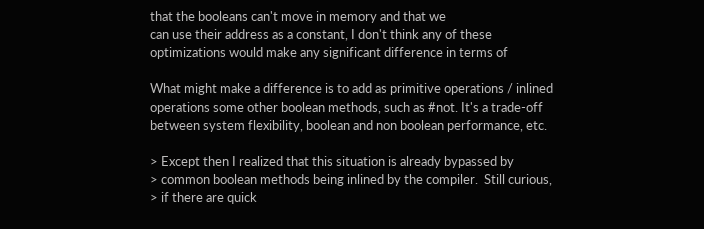that the booleans can't move in memory and that we
can use their address as a constant, I don't think any of these
optimizations would make any significant difference in terms of

What might make a difference is to add as primitive operations / inlined
operations some other boolean methods, such as #not. It's a trade-off
between system flexibility, boolean and non boolean performance, etc.

> Except then I realized that this situation is already bypassed by
> common boolean methods being inlined by the compiler.  Still curious,
> if there are quick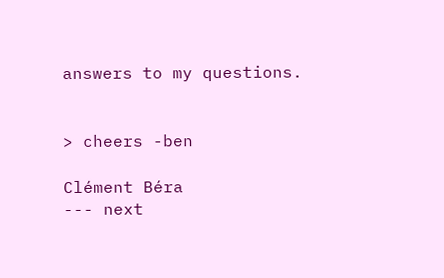answers to my questions.


> cheers -ben

Clément Béra
--- next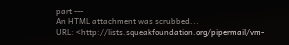part ---
An HTML attachment was scrubbed...
URL: <http://lists.squeakfoundation.org/pipermail/vm-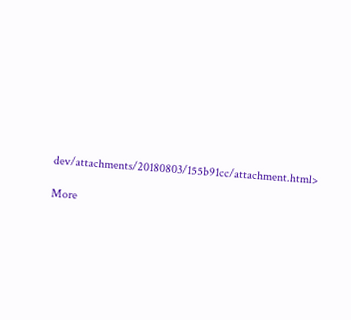dev/attachments/20180803/155b91cc/attachment.html>

More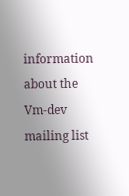information about the Vm-dev mailing list